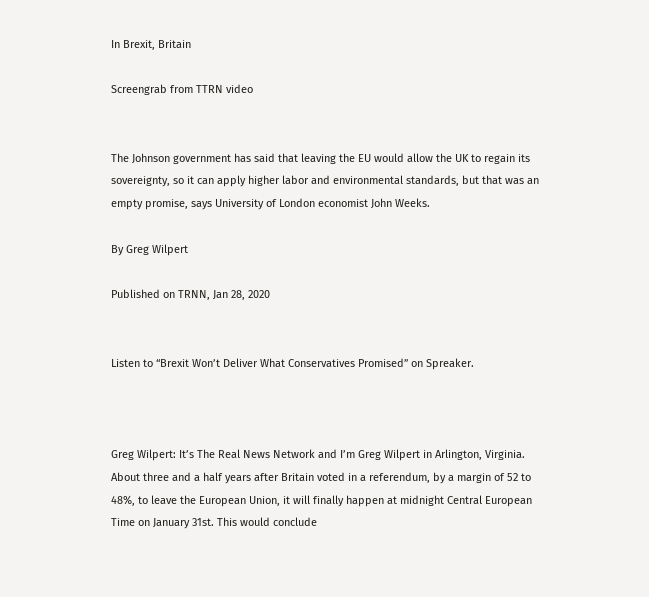In Brexit, Britain

Screengrab from TTRN video


The Johnson government has said that leaving the EU would allow the UK to regain its sovereignty, so it can apply higher labor and environmental standards, but that was an empty promise, says University of London economist John Weeks.

By Greg Wilpert

Published on TRNN, Jan 28, 2020


Listen to “Brexit Won’t Deliver What Conservatives Promised” on Spreaker.



Greg Wilpert: It’s The Real News Network and I’m Greg Wilpert in Arlington, Virginia. About three and a half years after Britain voted in a referendum, by a margin of 52 to 48%, to leave the European Union, it will finally happen at midnight Central European Time on January 31st. This would conclude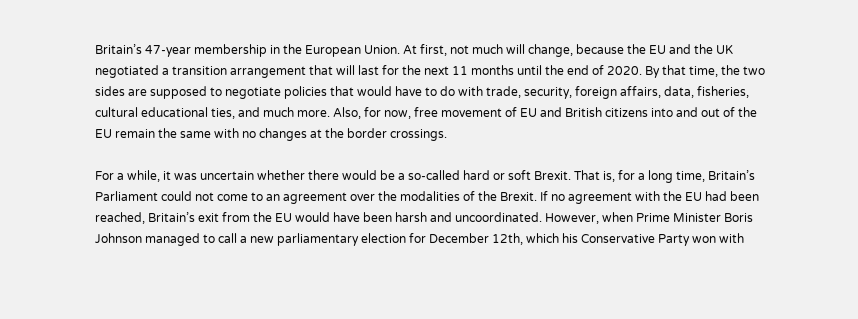Britain’s 47-year membership in the European Union. At first, not much will change, because the EU and the UK negotiated a transition arrangement that will last for the next 11 months until the end of 2020. By that time, the two sides are supposed to negotiate policies that would have to do with trade, security, foreign affairs, data, fisheries, cultural educational ties, and much more. Also, for now, free movement of EU and British citizens into and out of the EU remain the same with no changes at the border crossings.

For a while, it was uncertain whether there would be a so-called hard or soft Brexit. That is, for a long time, Britain’s Parliament could not come to an agreement over the modalities of the Brexit. If no agreement with the EU had been reached, Britain’s exit from the EU would have been harsh and uncoordinated. However, when Prime Minister Boris Johnson managed to call a new parliamentary election for December 12th, which his Conservative Party won with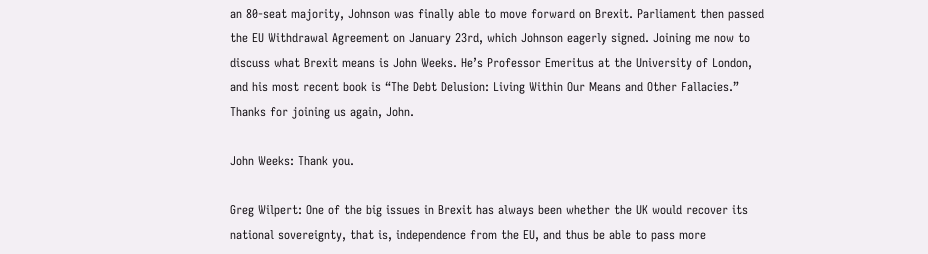an 80-seat majority, Johnson was finally able to move forward on Brexit. Parliament then passed the EU Withdrawal Agreement on January 23rd, which Johnson eagerly signed. Joining me now to discuss what Brexit means is John Weeks. He’s Professor Emeritus at the University of London, and his most recent book is “The Debt Delusion: Living Within Our Means and Other Fallacies.” Thanks for joining us again, John.

John Weeks: Thank you.

Greg Wilpert: One of the big issues in Brexit has always been whether the UK would recover its national sovereignty, that is, independence from the EU, and thus be able to pass more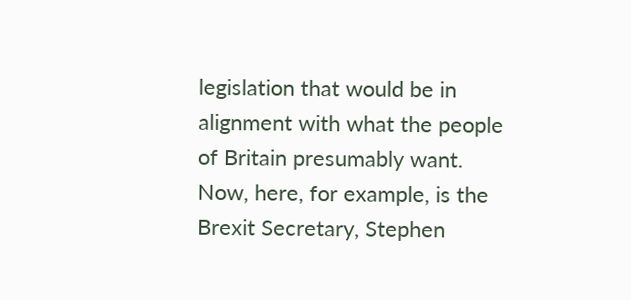legislation that would be in alignment with what the people of Britain presumably want. Now, here, for example, is the Brexit Secretary, Stephen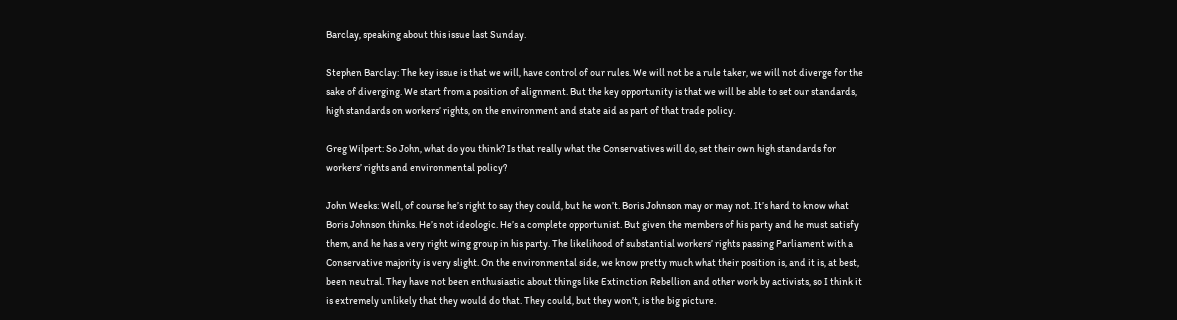Barclay, speaking about this issue last Sunday.

Stephen Barclay: The key issue is that we will, have control of our rules. We will not be a rule taker, we will not diverge for the sake of diverging. We start from a position of alignment. But the key opportunity is that we will be able to set our standards, high standards on workers’ rights, on the environment and state aid as part of that trade policy.

Greg Wilpert: So John, what do you think? Is that really what the Conservatives will do, set their own high standards for workers’ rights and environmental policy?

John Weeks: Well, of course he’s right to say they could, but he won’t. Boris Johnson may or may not. It’s hard to know what Boris Johnson thinks. He’s not ideologic. He’s a complete opportunist. But given the members of his party and he must satisfy them, and he has a very right wing group in his party. The likelihood of substantial workers’ rights passing Parliament with a Conservative majority is very slight. On the environmental side, we know pretty much what their position is, and it is, at best, been neutral. They have not been enthusiastic about things like Extinction Rebellion and other work by activists, so I think it is extremely unlikely that they would do that. They could, but they won’t, is the big picture.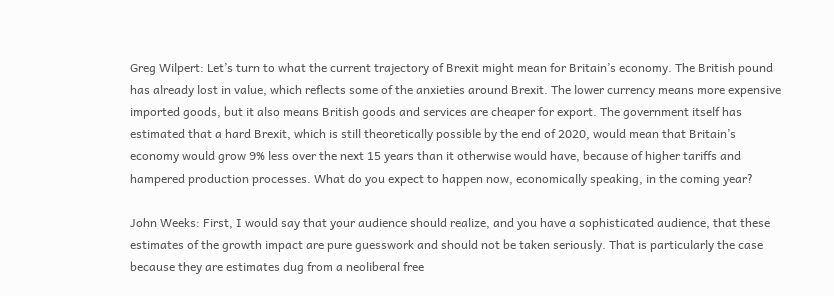Greg Wilpert: Let’s turn to what the current trajectory of Brexit might mean for Britain’s economy. The British pound has already lost in value, which reflects some of the anxieties around Brexit. The lower currency means more expensive imported goods, but it also means British goods and services are cheaper for export. The government itself has estimated that a hard Brexit, which is still theoretically possible by the end of 2020, would mean that Britain’s economy would grow 9% less over the next 15 years than it otherwise would have, because of higher tariffs and hampered production processes. What do you expect to happen now, economically speaking, in the coming year?

John Weeks: First, I would say that your audience should realize, and you have a sophisticated audience, that these estimates of the growth impact are pure guesswork and should not be taken seriously. That is particularly the case because they are estimates dug from a neoliberal free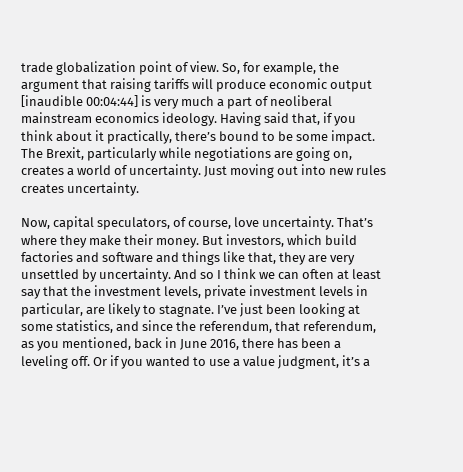trade globalization point of view. So, for example, the argument that raising tariffs will produce economic output [inaudible 00:04:44] is very much a part of neoliberal mainstream economics ideology. Having said that, if you think about it practically, there’s bound to be some impact. The Brexit, particularly while negotiations are going on, creates a world of uncertainty. Just moving out into new rules creates uncertainty.

Now, capital speculators, of course, love uncertainty. That’s where they make their money. But investors, which build factories and software and things like that, they are very unsettled by uncertainty. And so I think we can often at least say that the investment levels, private investment levels in particular, are likely to stagnate. I’ve just been looking at some statistics, and since the referendum, that referendum, as you mentioned, back in June 2016, there has been a leveling off. Or if you wanted to use a value judgment, it’s a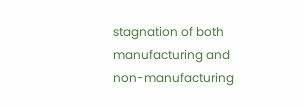stagnation of both manufacturing and non-manufacturing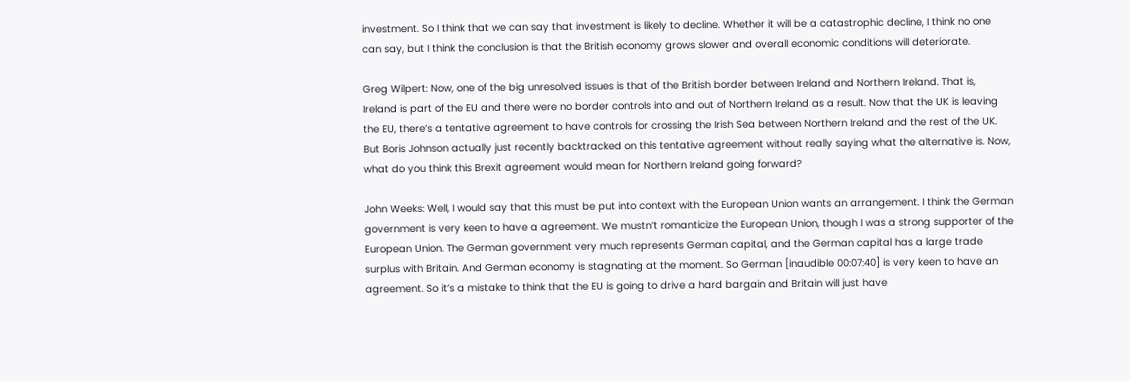investment. So I think that we can say that investment is likely to decline. Whether it will be a catastrophic decline, I think no one can say, but I think the conclusion is that the British economy grows slower and overall economic conditions will deteriorate.

Greg Wilpert: Now, one of the big unresolved issues is that of the British border between Ireland and Northern Ireland. That is, Ireland is part of the EU and there were no border controls into and out of Northern Ireland as a result. Now that the UK is leaving the EU, there’s a tentative agreement to have controls for crossing the Irish Sea between Northern Ireland and the rest of the UK. But Boris Johnson actually just recently backtracked on this tentative agreement without really saying what the alternative is. Now, what do you think this Brexit agreement would mean for Northern Ireland going forward?

John Weeks: Well, I would say that this must be put into context with the European Union wants an arrangement. I think the German government is very keen to have a agreement. We mustn’t romanticize the European Union, though I was a strong supporter of the European Union. The German government very much represents German capital, and the German capital has a large trade surplus with Britain. And German economy is stagnating at the moment. So German [inaudible 00:07:40] is very keen to have an agreement. So it’s a mistake to think that the EU is going to drive a hard bargain and Britain will just have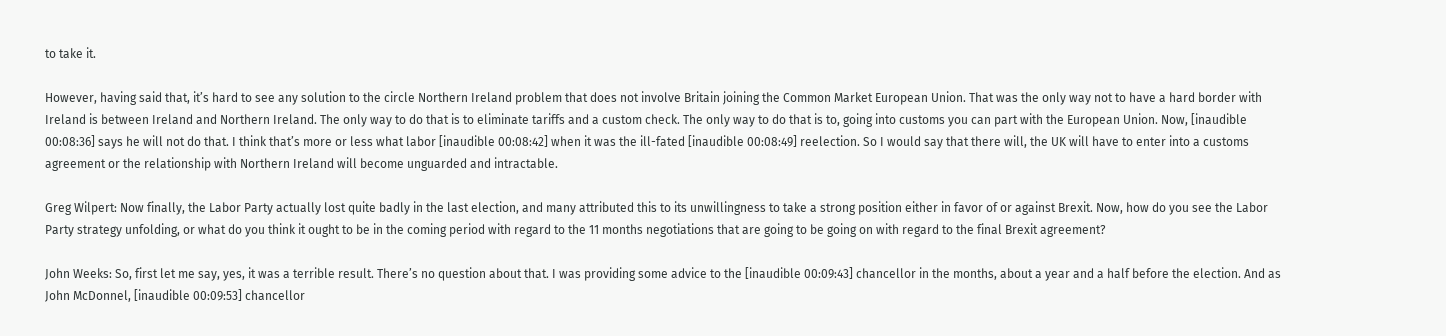to take it.

However, having said that, it’s hard to see any solution to the circle Northern Ireland problem that does not involve Britain joining the Common Market European Union. That was the only way not to have a hard border with Ireland is between Ireland and Northern Ireland. The only way to do that is to eliminate tariffs and a custom check. The only way to do that is to, going into customs you can part with the European Union. Now, [inaudible 00:08:36] says he will not do that. I think that’s more or less what labor [inaudible 00:08:42] when it was the ill-fated [inaudible 00:08:49] reelection. So I would say that there will, the UK will have to enter into a customs agreement or the relationship with Northern Ireland will become unguarded and intractable.

Greg Wilpert: Now finally, the Labor Party actually lost quite badly in the last election, and many attributed this to its unwillingness to take a strong position either in favor of or against Brexit. Now, how do you see the Labor Party strategy unfolding, or what do you think it ought to be in the coming period with regard to the 11 months negotiations that are going to be going on with regard to the final Brexit agreement?

John Weeks: So, first let me say, yes, it was a terrible result. There’s no question about that. I was providing some advice to the [inaudible 00:09:43] chancellor in the months, about a year and a half before the election. And as John McDonnel, [inaudible 00:09:53] chancellor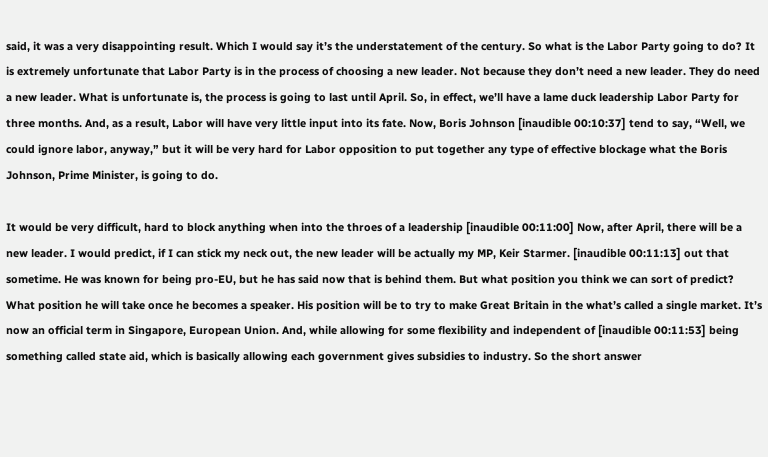said, it was a very disappointing result. Which I would say it’s the understatement of the century. So what is the Labor Party going to do? It is extremely unfortunate that Labor Party is in the process of choosing a new leader. Not because they don’t need a new leader. They do need a new leader. What is unfortunate is, the process is going to last until April. So, in effect, we’ll have a lame duck leadership Labor Party for three months. And, as a result, Labor will have very little input into its fate. Now, Boris Johnson [inaudible 00:10:37] tend to say, “Well, we could ignore labor, anyway,” but it will be very hard for Labor opposition to put together any type of effective blockage what the Boris Johnson, Prime Minister, is going to do.

It would be very difficult, hard to block anything when into the throes of a leadership [inaudible 00:11:00] Now, after April, there will be a new leader. I would predict, if I can stick my neck out, the new leader will be actually my MP, Keir Starmer. [inaudible 00:11:13] out that sometime. He was known for being pro-EU, but he has said now that is behind them. But what position you think we can sort of predict? What position he will take once he becomes a speaker. His position will be to try to make Great Britain in the what’s called a single market. It’s now an official term in Singapore, European Union. And, while allowing for some flexibility and independent of [inaudible 00:11:53] being something called state aid, which is basically allowing each government gives subsidies to industry. So the short answer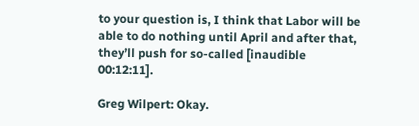to your question is, I think that Labor will be able to do nothing until April and after that, they’ll push for so-called [inaudible 00:12:11].

Greg Wilpert: Okay.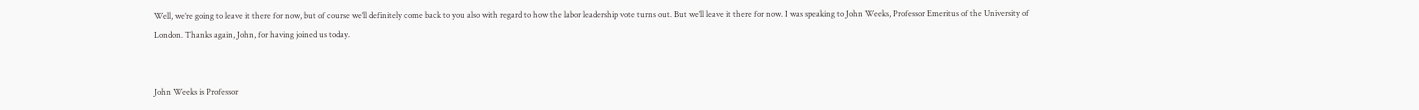Well, we’re going to leave it there for now, but of course we’ll definitely come back to you also with regard to how the labor leadership vote turns out. But we’ll leave it there for now. I was speaking to John Weeks, Professor Emeritus of the University of London. Thanks again, John, for having joined us today.


John Weeks is Professor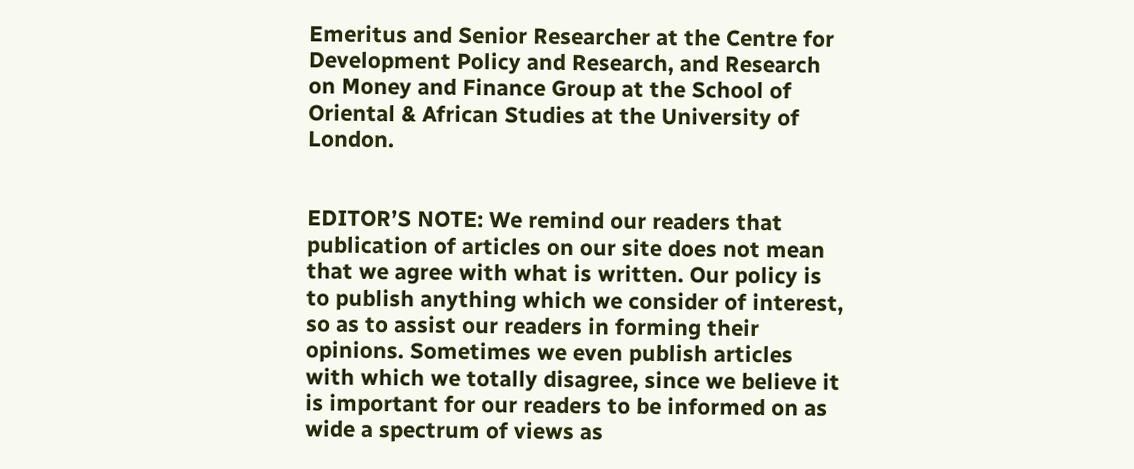Emeritus and Senior Researcher at the Centre for Development Policy and Research, and Research on Money and Finance Group at the School of Oriental & African Studies at the University of London.


EDITOR’S NOTE: We remind our readers that publication of articles on our site does not mean that we agree with what is written. Our policy is to publish anything which we consider of interest, so as to assist our readers in forming their opinions. Sometimes we even publish articles with which we totally disagree, since we believe it is important for our readers to be informed on as wide a spectrum of views as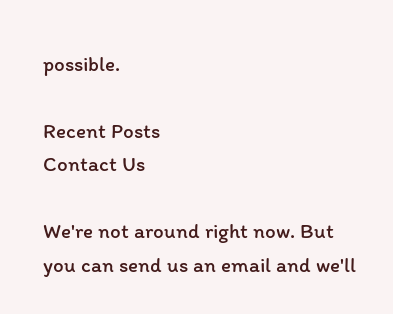possible.

Recent Posts
Contact Us

We're not around right now. But you can send us an email and we'll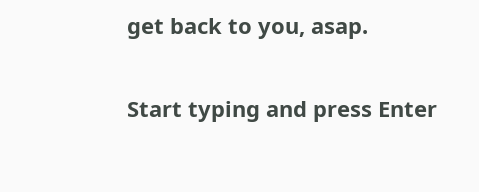get back to you, asap.

Start typing and press Enter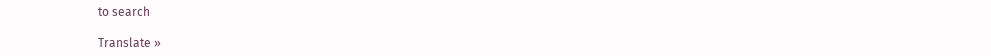to search

Translate »